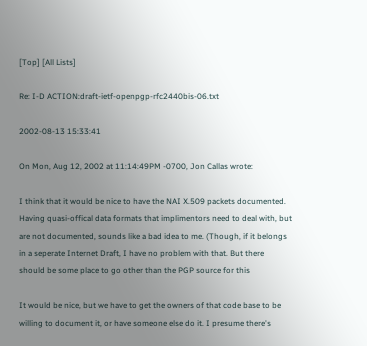[Top] [All Lists]

Re: I-D ACTION:draft-ietf-openpgp-rfc2440bis-06.txt

2002-08-13 15:33:41

On Mon, Aug 12, 2002 at 11:14:49PM -0700, Jon Callas wrote:

I think that it would be nice to have the NAI X.509 packets documented.
Having quasi-offical data formats that implimentors need to deal with, but
are not documented, sounds like a bad idea to me. (Though, if it belongs
in a seperate Internet Draft, I have no problem with that. But there
should be some place to go other than the PGP source for this

It would be nice, but we have to get the owners of that code base to be
willing to document it, or have someone else do it. I presume there's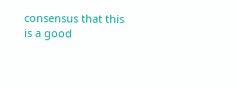consensus that this is a good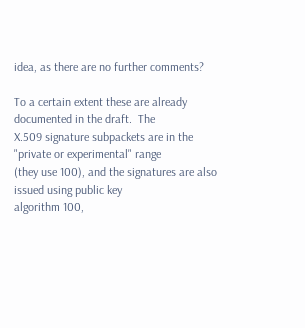idea, as there are no further comments?

To a certain extent these are already documented in the draft.  The
X.509 signature subpackets are in the "private or experimental" range
(they use 100), and the signatures are also issued using public key
algorithm 100,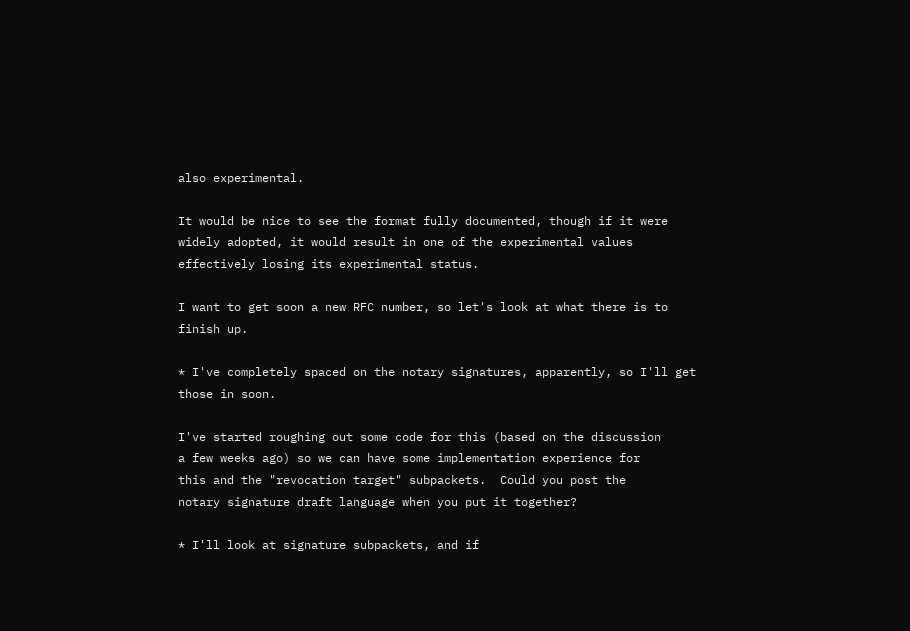also experimental.

It would be nice to see the format fully documented, though if it were
widely adopted, it would result in one of the experimental values
effectively losing its experimental status.

I want to get soon a new RFC number, so let's look at what there is to
finish up.

* I've completely spaced on the notary signatures, apparently, so I'll get
those in soon.

I've started roughing out some code for this (based on the discussion
a few weeks ago) so we can have some implementation experience for
this and the "revocation target" subpackets.  Could you post the
notary signature draft language when you put it together?

* I'll look at signature subpackets, and if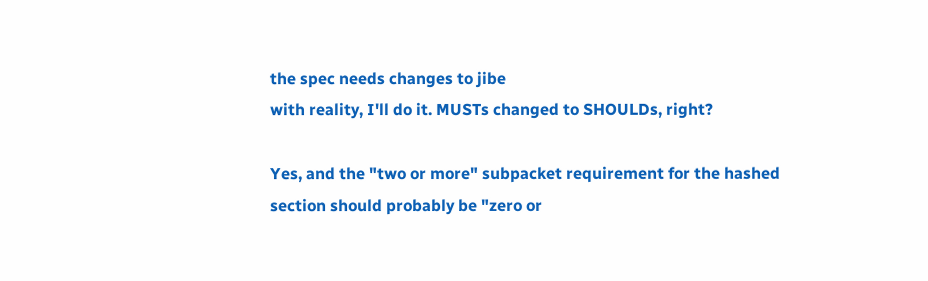the spec needs changes to jibe
with reality, I'll do it. MUSTs changed to SHOULDs, right?

Yes, and the "two or more" subpacket requirement for the hashed
section should probably be "zero or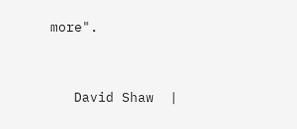more".


   David Shaw  |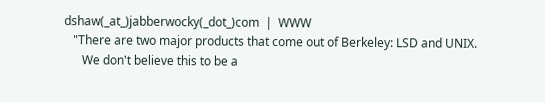dshaw(_at_)jabberwocky(_dot_)com  |  WWW
   "There are two major products that come out of Berkeley: LSD and UNIX.
      We don't believe this to be a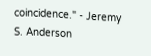coincidence." - Jeremy S. Anderson